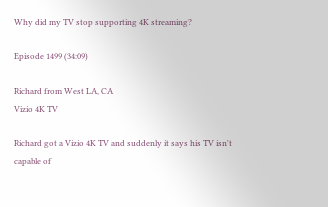Why did my TV stop supporting 4K streaming?

Episode 1499 (34:09)

Richard from West LA, CA
Vizio 4K TV

Richard got a Vizio 4K TV and suddenly it says his TV isn't capable of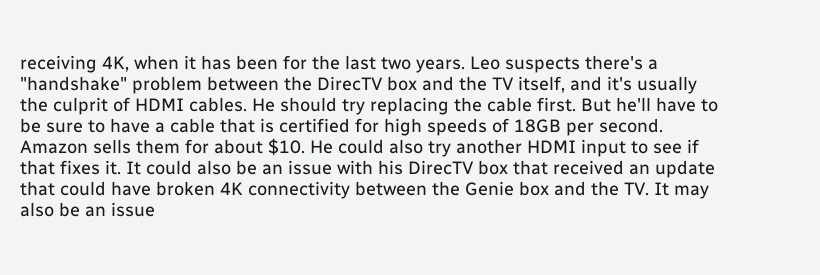receiving 4K, when it has been for the last two years. Leo suspects there's a "handshake" problem between the DirecTV box and the TV itself, and it's usually the culprit of HDMI cables. He should try replacing the cable first. But he'll have to be sure to have a cable that is certified for high speeds of 18GB per second. Amazon sells them for about $10. He could also try another HDMI input to see if that fixes it. It could also be an issue with his DirecTV box that received an update that could have broken 4K connectivity between the Genie box and the TV. It may also be an issue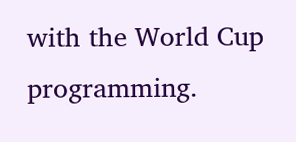with the World Cup programming.